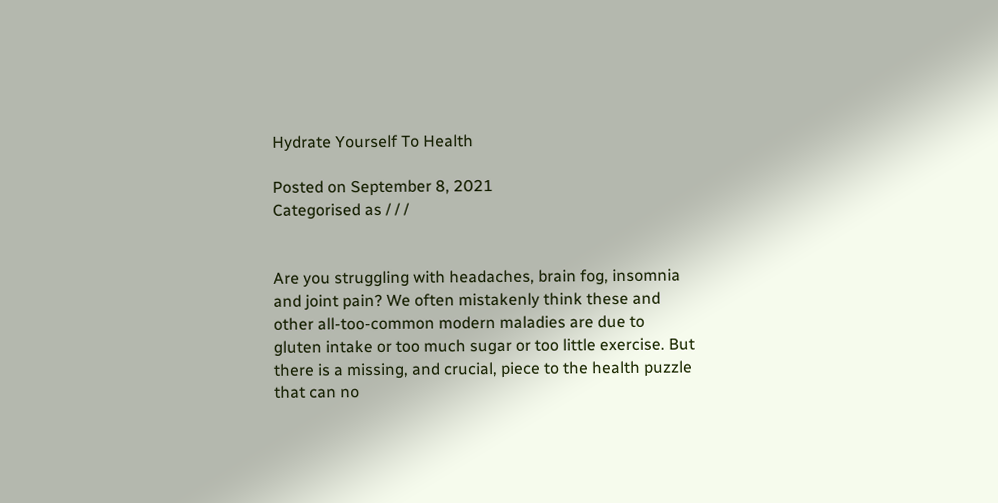Hydrate Yourself To Health

Posted on September 8, 2021
Categorised as / / /


Are you struggling with headaches, brain fog, insomnia and joint pain? We often mistakenly think these and other all-too-common modern maladies are due to gluten intake or too much sugar or too little exercise. But there is a missing, and crucial, piece to the health puzzle that can no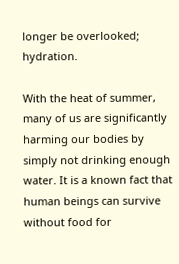longer be overlooked; hydration.

With the heat of summer, many of us are significantly harming our bodies by simply not drinking enough water. It is a known fact that human beings can survive without food for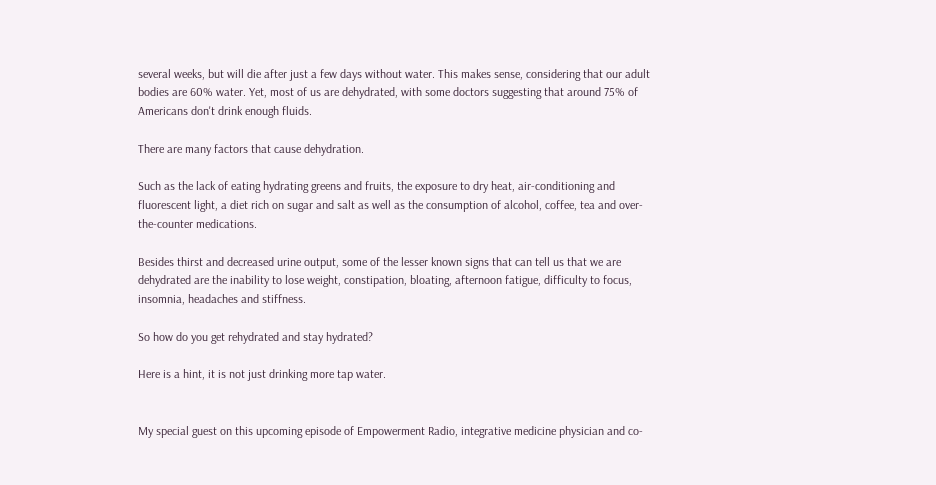several weeks, but will die after just a few days without water. This makes sense, considering that our adult bodies are 60% water. Yet, most of us are dehydrated, with some doctors suggesting that around 75% of Americans don't drink enough fluids.

There are many factors that cause dehydration.

Such as the lack of eating hydrating greens and fruits, the exposure to dry heat, air-conditioning and fluorescent light, a diet rich on sugar and salt as well as the consumption of alcohol, coffee, tea and over-the-counter medications.

Besides thirst and decreased urine output, some of the lesser known signs that can tell us that we are dehydrated are the inability to lose weight, constipation, bloating, afternoon fatigue, difficulty to focus, insomnia, headaches and stiffness.

So how do you get rehydrated and stay hydrated?

Here is a hint, it is not just drinking more tap water.


My special guest on this upcoming episode of Empowerment Radio, integrative medicine physician and co-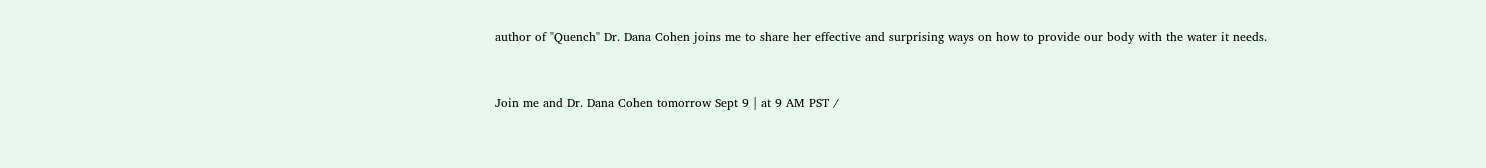author of "Quench" Dr. Dana Cohen joins me to share her effective and surprising ways on how to provide our body with the water it needs.


Join me and Dr. Dana Cohen tomorrow Sept 9 | at 9 AM PST /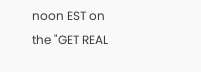noon EST on the "GET REAL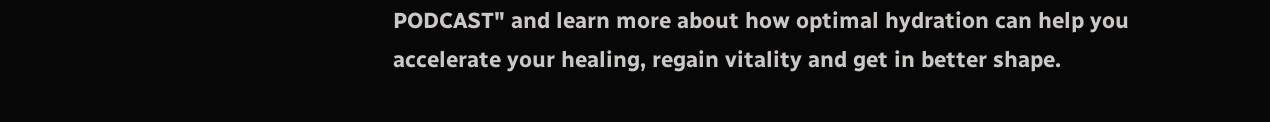PODCAST" and learn more about how optimal hydration can help you accelerate your healing, regain vitality and get in better shape.